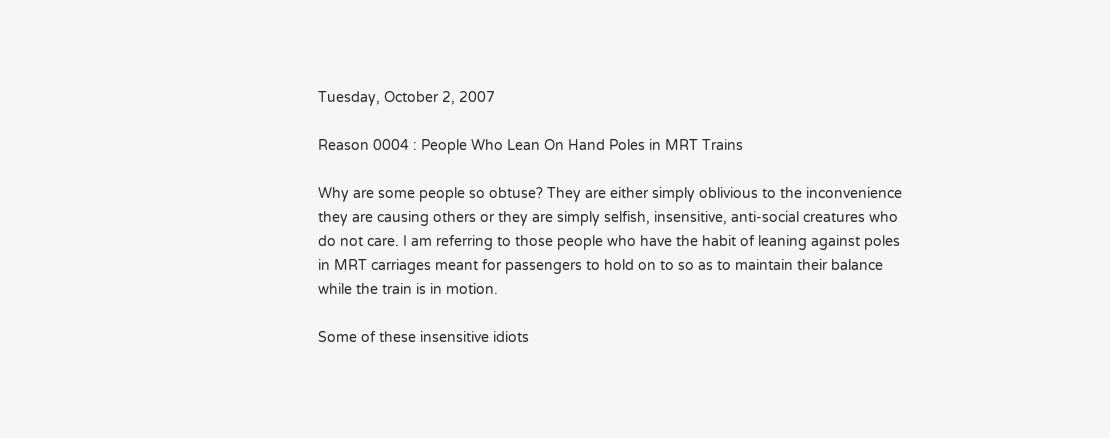Tuesday, October 2, 2007

Reason 0004 : People Who Lean On Hand Poles in MRT Trains

Why are some people so obtuse? They are either simply oblivious to the inconvenience they are causing others or they are simply selfish, insensitive, anti-social creatures who do not care. I am referring to those people who have the habit of leaning against poles in MRT carriages meant for passengers to hold on to so as to maintain their balance while the train is in motion.

Some of these insensitive idiots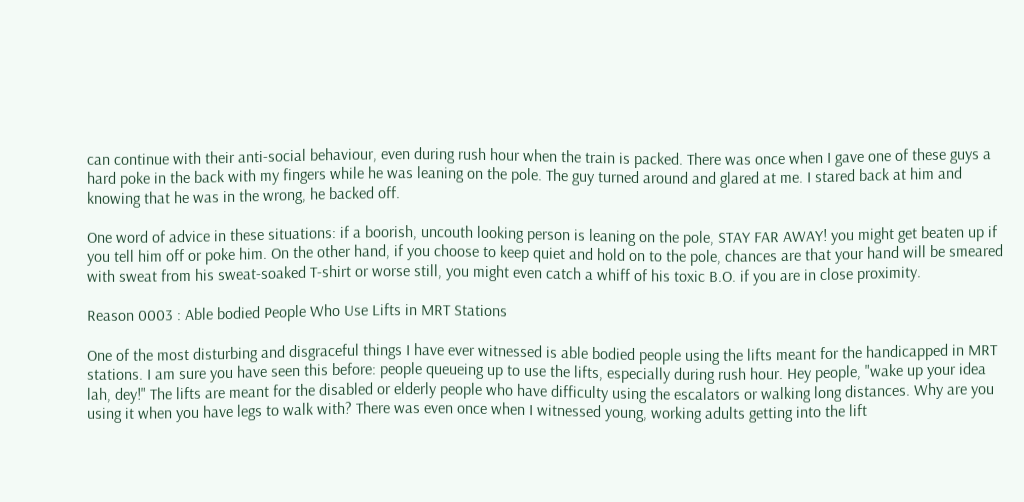can continue with their anti-social behaviour, even during rush hour when the train is packed. There was once when I gave one of these guys a hard poke in the back with my fingers while he was leaning on the pole. The guy turned around and glared at me. I stared back at him and knowing that he was in the wrong, he backed off.

One word of advice in these situations: if a boorish, uncouth looking person is leaning on the pole, STAY FAR AWAY! you might get beaten up if you tell him off or poke him. On the other hand, if you choose to keep quiet and hold on to the pole, chances are that your hand will be smeared with sweat from his sweat-soaked T-shirt or worse still, you might even catch a whiff of his toxic B.O. if you are in close proximity.

Reason 0003 : Able bodied People Who Use Lifts in MRT Stations

One of the most disturbing and disgraceful things I have ever witnessed is able bodied people using the lifts meant for the handicapped in MRT stations. I am sure you have seen this before: people queueing up to use the lifts, especially during rush hour. Hey people, "wake up your idea lah, dey!" The lifts are meant for the disabled or elderly people who have difficulty using the escalators or walking long distances. Why are you using it when you have legs to walk with? There was even once when I witnessed young, working adults getting into the lift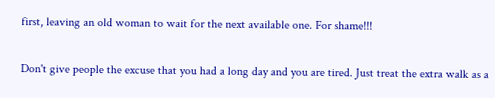first, leaving an old woman to wait for the next available one. For shame!!!

Don't give people the excuse that you had a long day and you are tired. Just treat the extra walk as a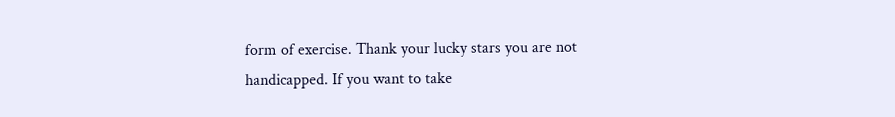form of exercise. Thank your lucky stars you are not handicapped. If you want to take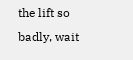the lift so badly, wait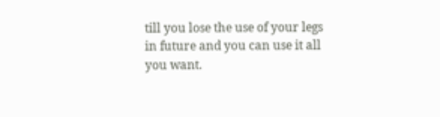till you lose the use of your legs in future and you can use it all you want.